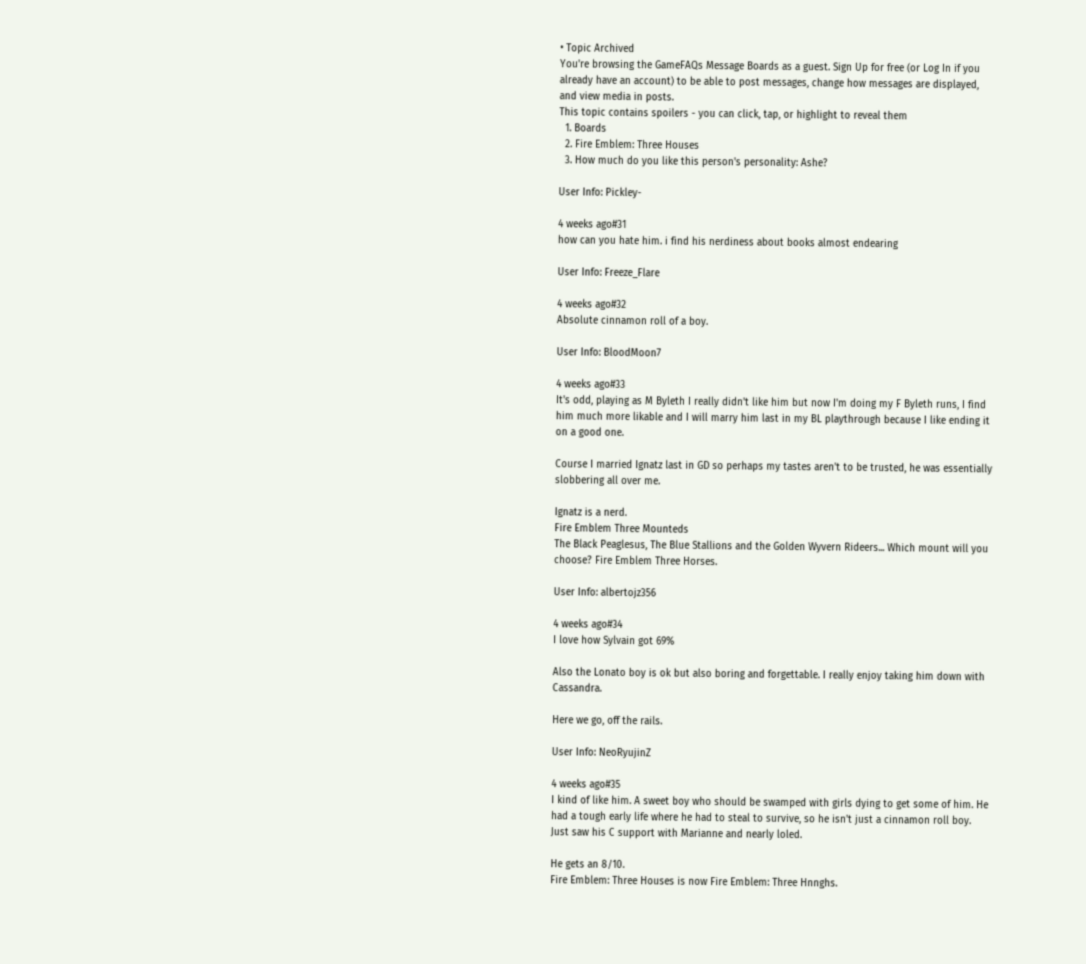• Topic Archived
You're browsing the GameFAQs Message Boards as a guest. Sign Up for free (or Log In if you already have an account) to be able to post messages, change how messages are displayed, and view media in posts.
This topic contains spoilers - you can click, tap, or highlight to reveal them
  1. Boards
  2. Fire Emblem: Three Houses
  3. How much do you like this person's personality: Ashe?

User Info: Pickley-

4 weeks ago#31
how can you hate him. i find his nerdiness about books almost endearing

User Info: Freeze_Flare

4 weeks ago#32
Absolute cinnamon roll of a boy.

User Info: BloodMoon7

4 weeks ago#33
It's odd, playing as M Byleth I really didn't like him but now I'm doing my F Byleth runs, I find him much more likable and I will marry him last in my BL playthrough because I like ending it on a good one.

Course I married Ignatz last in GD so perhaps my tastes aren't to be trusted, he was essentially slobbering all over me.

Ignatz is a nerd.
Fire Emblem Three Mounteds
The Black Peaglesus, The Blue Stallions and the Golden Wyvern Rideers... Which mount will you choose? Fire Emblem Three Horses.

User Info: albertojz356

4 weeks ago#34
I love how Sylvain got 69%

Also the Lonato boy is ok but also boring and forgettable. I really enjoy taking him down with Cassandra.

Here we go, off the rails.

User Info: NeoRyujinZ

4 weeks ago#35
I kind of like him. A sweet boy who should be swamped with girls dying to get some of him. He had a tough early life where he had to steal to survive, so he isn't just a cinnamon roll boy. Just saw his C support with Marianne and nearly loled.

He gets an 8/10.
Fire Emblem: Three Houses is now Fire Emblem: Three Hnnghs.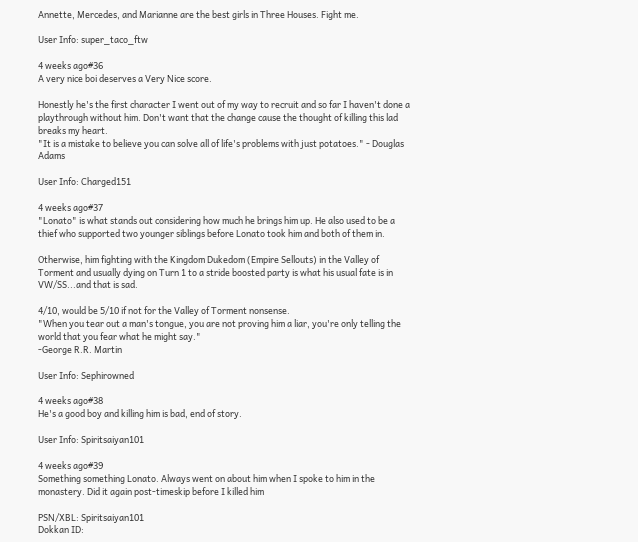Annette, Mercedes, and Marianne are the best girls in Three Houses. Fight me.

User Info: super_taco_ftw

4 weeks ago#36
A very nice boi deserves a Very Nice score.

Honestly he's the first character I went out of my way to recruit and so far I haven't done a playthrough without him. Don't want that the change cause the thought of killing this lad breaks my heart.
"It is a mistake to believe you can solve all of life's problems with just potatoes." - Douglas Adams

User Info: Charged151

4 weeks ago#37
"Lonato" is what stands out considering how much he brings him up. He also used to be a thief who supported two younger siblings before Lonato took him and both of them in.

Otherwise, him fighting with the Kingdom Dukedom (Empire Sellouts) in the Valley of Torment and usually dying on Turn 1 to a stride boosted party is what his usual fate is in VW/SS...and that is sad.

4/10, would be 5/10 if not for the Valley of Torment nonsense.
"When you tear out a man's tongue, you are not proving him a liar, you're only telling the world that you fear what he might say."
-George R.R. Martin

User Info: Sephirowned

4 weeks ago#38
He's a good boy and killing him is bad, end of story.

User Info: Spiritsaiyan101

4 weeks ago#39
Something something Lonato. Always went on about him when I spoke to him in the monastery. Did it again post-timeskip before I killed him

PSN/XBL: Spiritsaiyan101
Dokkan ID: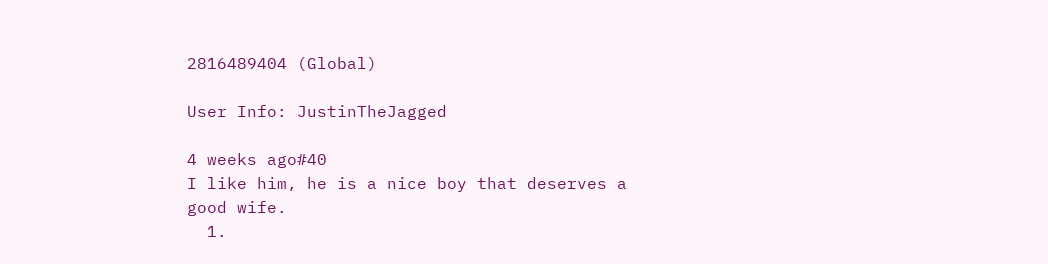2816489404 (Global)

User Info: JustinTheJagged

4 weeks ago#40
I like him, he is a nice boy that deserves a good wife.
  1.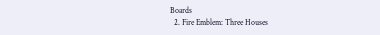Boards
  2. Fire Emblem: Three Houses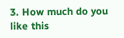3. How much do you like this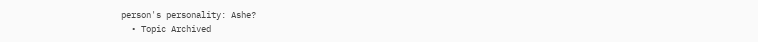person's personality: Ashe?
  • Topic Archived